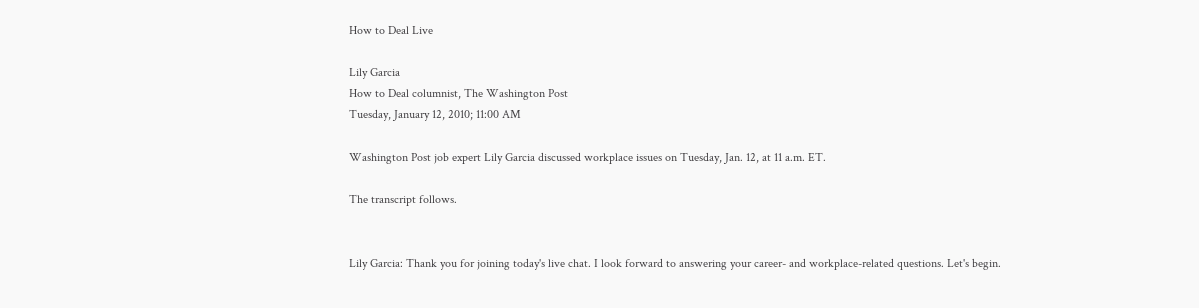How to Deal Live

Lily Garcia
How to Deal columnist, The Washington Post
Tuesday, January 12, 2010; 11:00 AM

Washington Post job expert Lily Garcia discussed workplace issues on Tuesday, Jan. 12, at 11 a.m. ET.

The transcript follows.


Lily Garcia: Thank you for joining today's live chat. I look forward to answering your career- and workplace-related questions. Let's begin.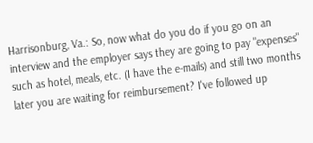Harrisonburg, Va.: So, now what do you do if you go on an interview and the employer says they are going to pay "expenses" such as hotel, meals, etc. (I have the e-mails) and still two months later you are waiting for reimbursement? I've followed up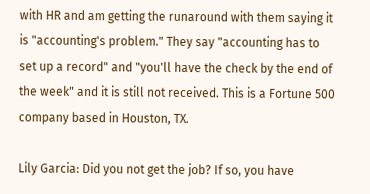with HR and am getting the runaround with them saying it is "accounting's problem." They say "accounting has to set up a record" and "you'll have the check by the end of the week" and it is still not received. This is a Fortune 500 company based in Houston, TX.

Lily Garcia: Did you not get the job? If so, you have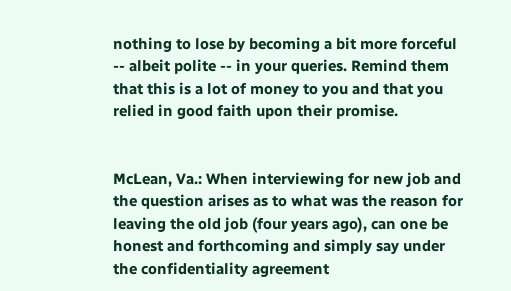nothing to lose by becoming a bit more forceful -- albeit polite -- in your queries. Remind them that this is a lot of money to you and that you relied in good faith upon their promise.


McLean, Va.: When interviewing for new job and the question arises as to what was the reason for leaving the old job (four years ago), can one be honest and forthcoming and simply say under the confidentiality agreement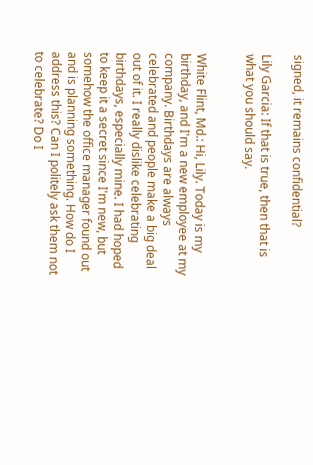signed, it remains confidential?

Lily Garcia: If that is true, then that is what you should say.


White Flint, Md.: Hi, Lily. Today is my birthday, and I'm a new employee at my company. Birthdays are always celebrated and people make a big deal out of it. I really dislike celebrating birthdays, especially mine. I had hoped to keep it a secret since I'm new, but somehow the office manager found out and is planning something. How do I address this? Can I politely ask them not to celebrate? Do I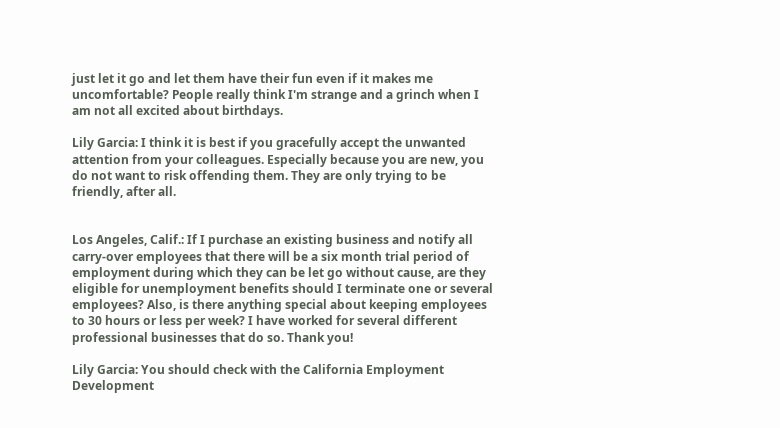just let it go and let them have their fun even if it makes me uncomfortable? People really think I'm strange and a grinch when I am not all excited about birthdays.

Lily Garcia: I think it is best if you gracefully accept the unwanted attention from your colleagues. Especially because you are new, you do not want to risk offending them. They are only trying to be friendly, after all.


Los Angeles, Calif.: If I purchase an existing business and notify all carry-over employees that there will be a six month trial period of employment during which they can be let go without cause, are they eligible for unemployment benefits should I terminate one or several employees? Also, is there anything special about keeping employees to 30 hours or less per week? I have worked for several different professional businesses that do so. Thank you!

Lily Garcia: You should check with the California Employment Development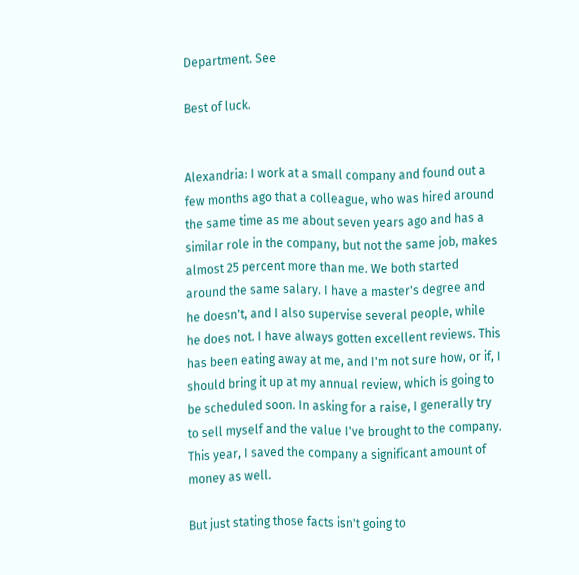Department. See

Best of luck.


Alexandria: I work at a small company and found out a few months ago that a colleague, who was hired around the same time as me about seven years ago and has a similar role in the company, but not the same job, makes almost 25 percent more than me. We both started around the same salary. I have a master's degree and he doesn't, and I also supervise several people, while he does not. I have always gotten excellent reviews. This has been eating away at me, and I'm not sure how, or if, I should bring it up at my annual review, which is going to be scheduled soon. In asking for a raise, I generally try to sell myself and the value I've brought to the company. This year, I saved the company a significant amount of money as well.

But just stating those facts isn't going to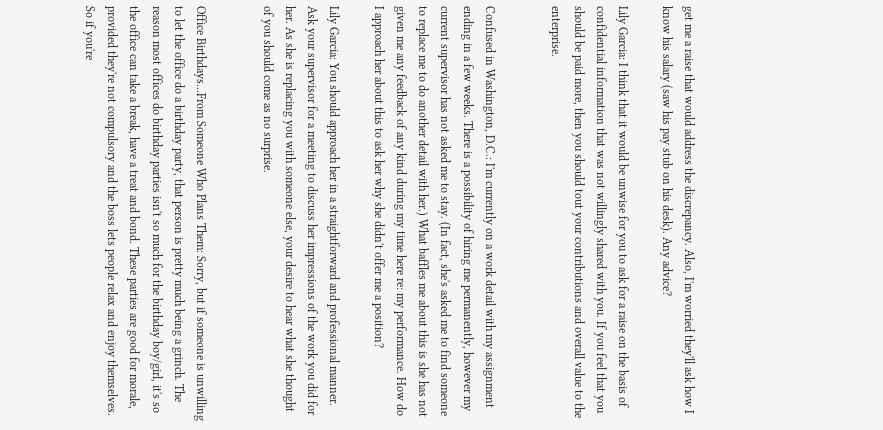get me a raise that would address the discrepancy. Also, I'm worried they'll ask how I know his salary (saw his pay stub on his desk). Any advice?

Lily Garcia: I think that it would be unwise for you to ask for a raise on the basis of confidential information that was not willingly shared with you. If you feel that you should be paid more, then you should tout your contributions and overall value to the enterprise.


Confused in Washington, D.C.: I'm currently on a work detail with my assignment ending in a few weeks. There is a possibility of hiring me permanently, however my current supervisor has not asked me to stay. (In fact, she's asked me to find someone to replace me to do another detail with her.) What baffles me about this is she has not given me any feedback of any kind during my time here re: my performance. How do I approach her about this to ask her why she didn't offer me a position?

Lily Garcia: You should approach her in a straightforward and professional manner. Ask your supervisor for a meeting to discuss her impressions of the work you did for her. As she is replacing you with someone else, your desire to hear what she thought of you should come as no surprise.


Office Birthdays...From Someone Who Plans Them: Sorry, but if someone is unwilling to let the office do a birthday party, that person is pretty much being a grinch. The reason most offices do birthday parties isn't so much for the birthday boy/girl, it's so the office can take a break, have a treat and bond. These parties are good for morale, provided they're not compulsory and the boss lets people relax and enjoy themselves. So if you're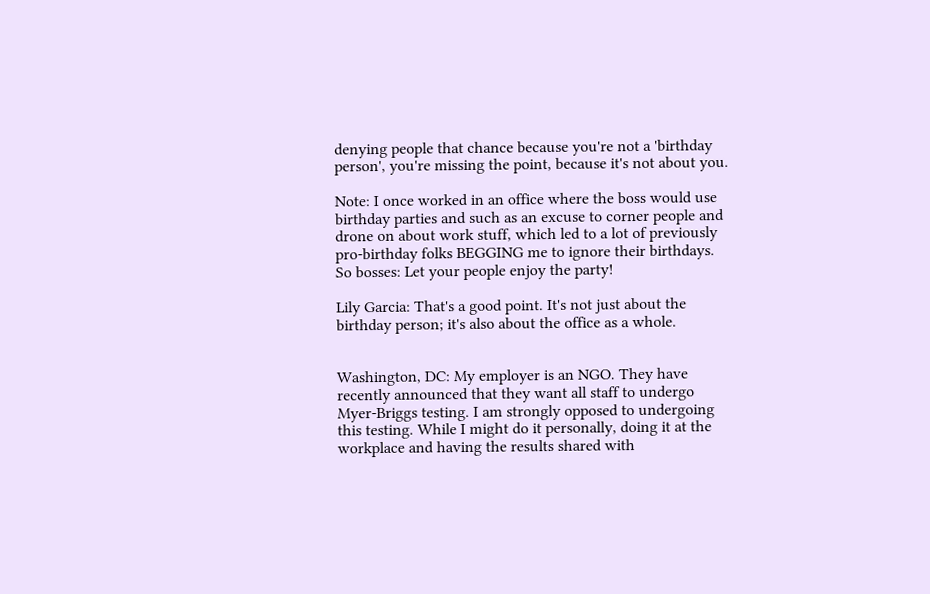denying people that chance because you're not a 'birthday person', you're missing the point, because it's not about you.

Note: I once worked in an office where the boss would use birthday parties and such as an excuse to corner people and drone on about work stuff, which led to a lot of previously pro-birthday folks BEGGING me to ignore their birthdays. So bosses: Let your people enjoy the party!

Lily Garcia: That's a good point. It's not just about the birthday person; it's also about the office as a whole.


Washington, DC: My employer is an NGO. They have recently announced that they want all staff to undergo Myer-Briggs testing. I am strongly opposed to undergoing this testing. While I might do it personally, doing it at the workplace and having the results shared with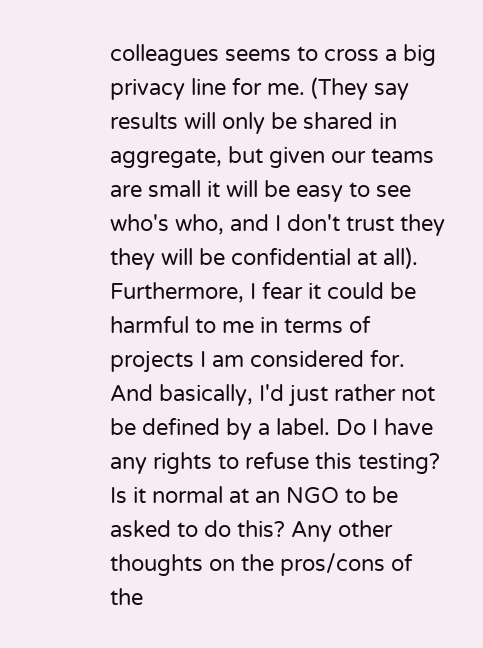colleagues seems to cross a big privacy line for me. (They say results will only be shared in aggregate, but given our teams are small it will be easy to see who's who, and I don't trust they they will be confidential at all). Furthermore, I fear it could be harmful to me in terms of projects I am considered for. And basically, I'd just rather not be defined by a label. Do I have any rights to refuse this testing? Is it normal at an NGO to be asked to do this? Any other thoughts on the pros/cons of the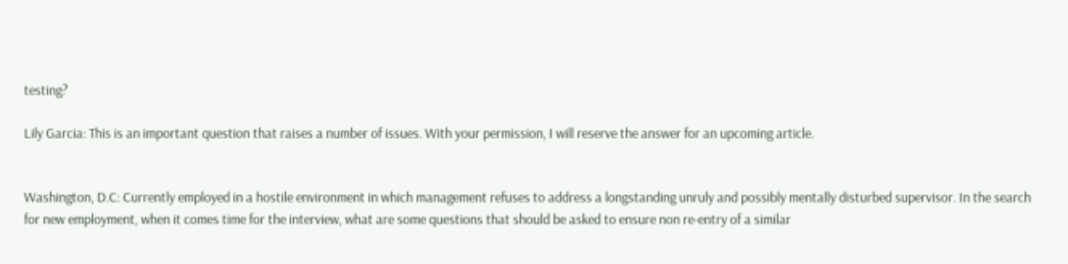testing?

Lily Garcia: This is an important question that raises a number of issues. With your permission, I will reserve the answer for an upcoming article.


Washington, D.C: Currently employed in a hostile environment in which management refuses to address a longstanding unruly and possibly mentally disturbed supervisor. In the search for new employment, when it comes time for the interview, what are some questions that should be asked to ensure non re-entry of a similar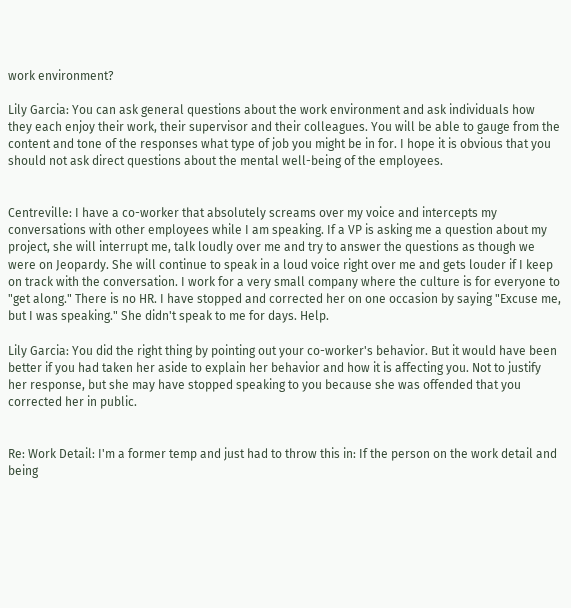work environment?

Lily Garcia: You can ask general questions about the work environment and ask individuals how they each enjoy their work, their supervisor and their colleagues. You will be able to gauge from the content and tone of the responses what type of job you might be in for. I hope it is obvious that you should not ask direct questions about the mental well-being of the employees.


Centreville: I have a co-worker that absolutely screams over my voice and intercepts my conversations with other employees while I am speaking. If a VP is asking me a question about my project, she will interrupt me, talk loudly over me and try to answer the questions as though we were on Jeopardy. She will continue to speak in a loud voice right over me and gets louder if I keep on track with the conversation. I work for a very small company where the culture is for everyone to "get along." There is no HR. I have stopped and corrected her on one occasion by saying "Excuse me, but I was speaking." She didn't speak to me for days. Help.

Lily Garcia: You did the right thing by pointing out your co-worker's behavior. But it would have been better if you had taken her aside to explain her behavior and how it is affecting you. Not to justify her response, but she may have stopped speaking to you because she was offended that you corrected her in public.


Re: Work Detail: I'm a former temp and just had to throw this in: If the person on the work detail and being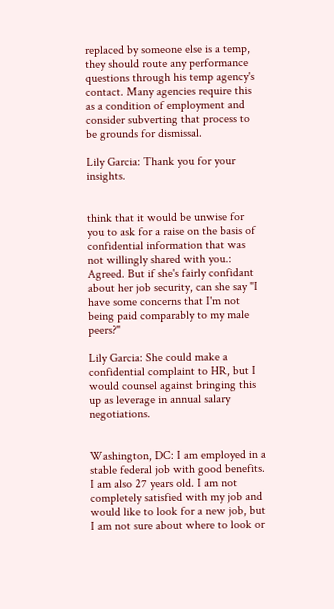replaced by someone else is a temp, they should route any performance questions through his temp agency's contact. Many agencies require this as a condition of employment and consider subverting that process to be grounds for dismissal.

Lily Garcia: Thank you for your insights.


think that it would be unwise for you to ask for a raise on the basis of confidential information that was not willingly shared with you.: Agreed. But if she's fairly confidant about her job security, can she say "I have some concerns that I'm not being paid comparably to my male peers?"

Lily Garcia: She could make a confidential complaint to HR, but I would counsel against bringing this up as leverage in annual salary negotiations.


Washington, DC: I am employed in a stable federal job with good benefits. I am also 27 years old. I am not completely satisfied with my job and would like to look for a new job, but I am not sure about where to look or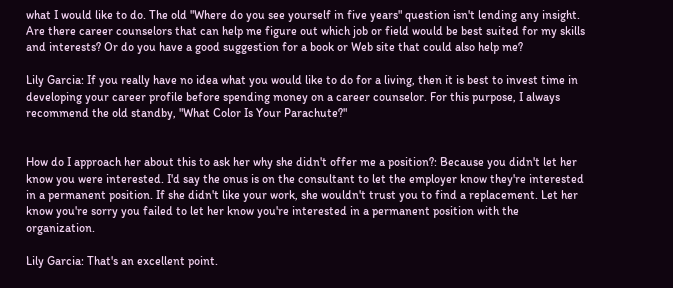what I would like to do. The old "Where do you see yourself in five years" question isn't lending any insight. Are there career counselors that can help me figure out which job or field would be best suited for my skills and interests? Or do you have a good suggestion for a book or Web site that could also help me?

Lily Garcia: If you really have no idea what you would like to do for a living, then it is best to invest time in developing your career profile before spending money on a career counselor. For this purpose, I always recommend the old standby, "What Color Is Your Parachute?"


How do I approach her about this to ask her why she didn't offer me a position?: Because you didn't let her know you were interested. I'd say the onus is on the consultant to let the employer know they're interested in a permanent position. If she didn't like your work, she wouldn't trust you to find a replacement. Let her know you're sorry you failed to let her know you're interested in a permanent position with the organization.

Lily Garcia: That's an excellent point.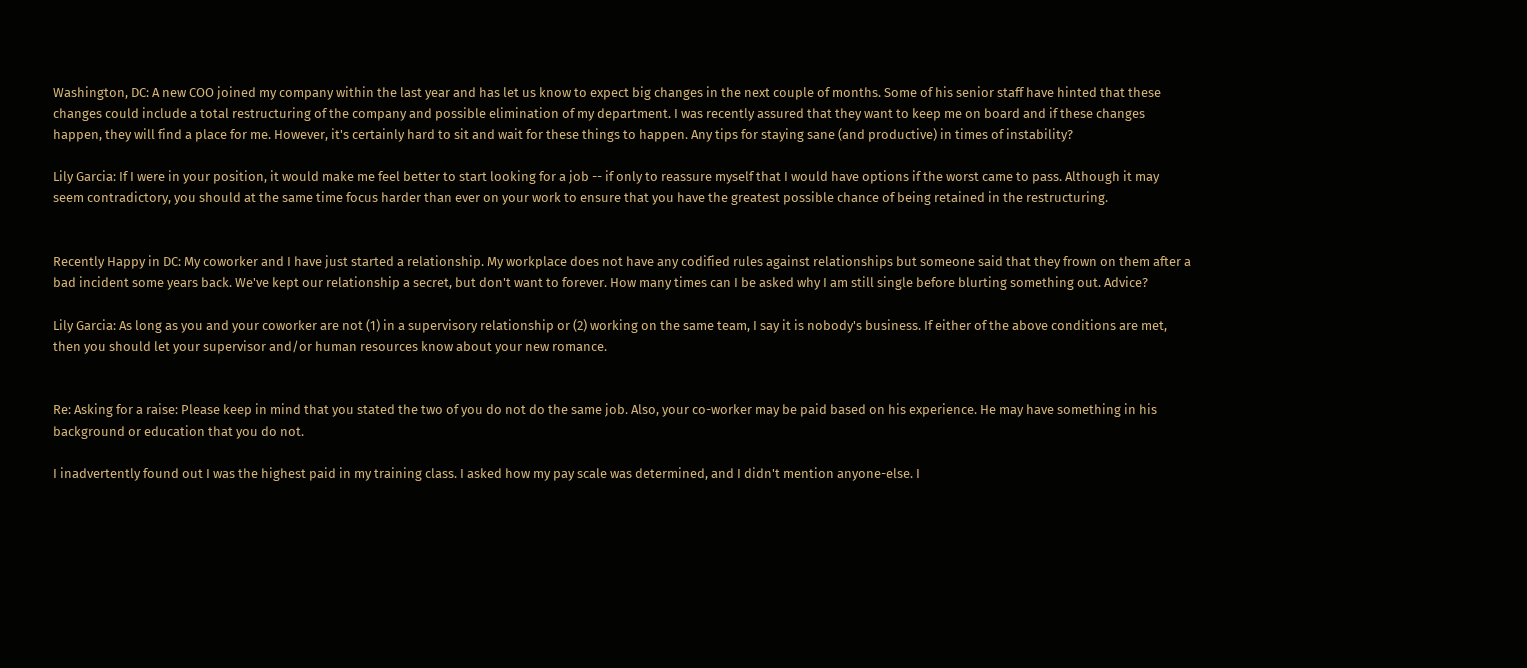Washington, DC: A new COO joined my company within the last year and has let us know to expect big changes in the next couple of months. Some of his senior staff have hinted that these changes could include a total restructuring of the company and possible elimination of my department. I was recently assured that they want to keep me on board and if these changes happen, they will find a place for me. However, it's certainly hard to sit and wait for these things to happen. Any tips for staying sane (and productive) in times of instability?

Lily Garcia: If I were in your position, it would make me feel better to start looking for a job -- if only to reassure myself that I would have options if the worst came to pass. Although it may seem contradictory, you should at the same time focus harder than ever on your work to ensure that you have the greatest possible chance of being retained in the restructuring.


Recently Happy in DC: My coworker and I have just started a relationship. My workplace does not have any codified rules against relationships but someone said that they frown on them after a bad incident some years back. We've kept our relationship a secret, but don't want to forever. How many times can I be asked why I am still single before blurting something out. Advice?

Lily Garcia: As long as you and your coworker are not (1) in a supervisory relationship or (2) working on the same team, I say it is nobody's business. If either of the above conditions are met, then you should let your supervisor and/or human resources know about your new romance.


Re: Asking for a raise: Please keep in mind that you stated the two of you do not do the same job. Also, your co-worker may be paid based on his experience. He may have something in his background or education that you do not.

I inadvertently found out I was the highest paid in my training class. I asked how my pay scale was determined, and I didn't mention anyone-else. I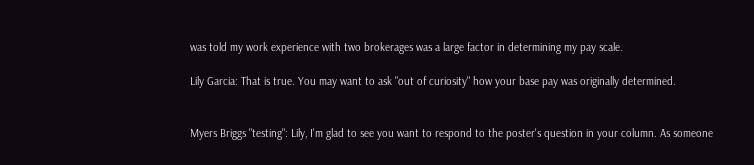was told my work experience with two brokerages was a large factor in determining my pay scale.

Lily Garcia: That is true. You may want to ask "out of curiosity" how your base pay was originally determined.


Myers Briggs "testing": Lily, I'm glad to see you want to respond to the poster's question in your column. As someone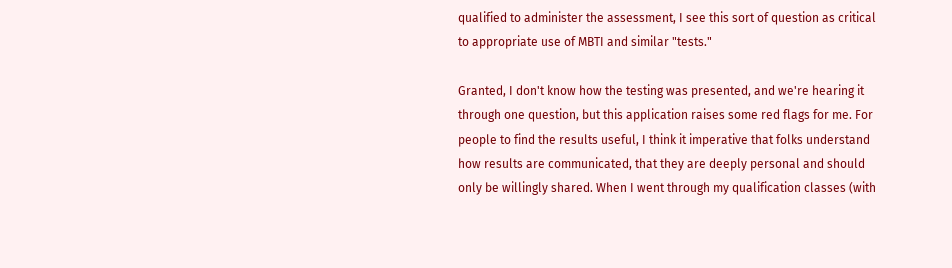qualified to administer the assessment, I see this sort of question as critical to appropriate use of MBTI and similar "tests."

Granted, I don't know how the testing was presented, and we're hearing it through one question, but this application raises some red flags for me. For people to find the results useful, I think it imperative that folks understand how results are communicated, that they are deeply personal and should only be willingly shared. When I went through my qualification classes (with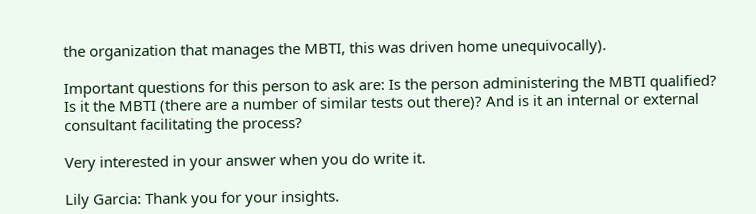the organization that manages the MBTI, this was driven home unequivocally).

Important questions for this person to ask are: Is the person administering the MBTI qualified? Is it the MBTI (there are a number of similar tests out there)? And is it an internal or external consultant facilitating the process?

Very interested in your answer when you do write it.

Lily Garcia: Thank you for your insights.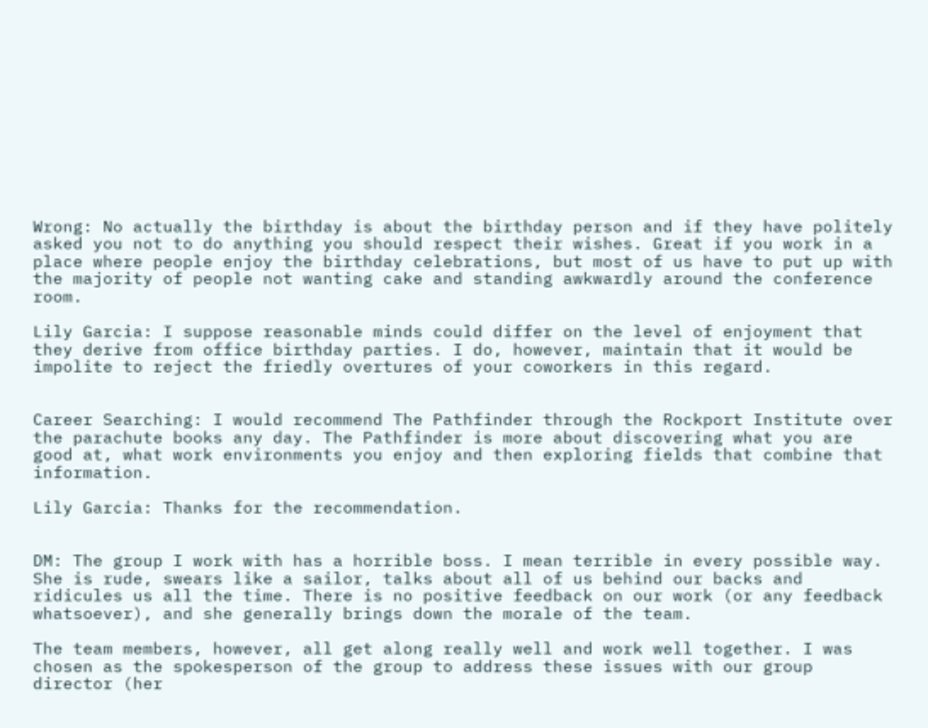Wrong: No actually the birthday is about the birthday person and if they have politely asked you not to do anything you should respect their wishes. Great if you work in a place where people enjoy the birthday celebrations, but most of us have to put up with the majority of people not wanting cake and standing awkwardly around the conference room.

Lily Garcia: I suppose reasonable minds could differ on the level of enjoyment that they derive from office birthday parties. I do, however, maintain that it would be impolite to reject the friedly overtures of your coworkers in this regard.


Career Searching: I would recommend The Pathfinder through the Rockport Institute over the parachute books any day. The Pathfinder is more about discovering what you are good at, what work environments you enjoy and then exploring fields that combine that information.

Lily Garcia: Thanks for the recommendation.


DM: The group I work with has a horrible boss. I mean terrible in every possible way. She is rude, swears like a sailor, talks about all of us behind our backs and ridicules us all the time. There is no positive feedback on our work (or any feedback whatsoever), and she generally brings down the morale of the team.

The team members, however, all get along really well and work well together. I was chosen as the spokesperson of the group to address these issues with our group director (her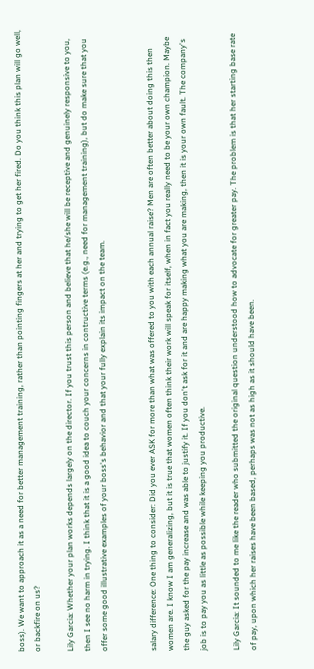boss). We want to approach it as a need for better management training, rather than pointing fingers at her and trying to get her fired. Do you think this plan will go well, or backfire on us?

Lily Garcia: Whether your plan works depends largely on the director. If you trust this person and believe that he/she will be receptive and genuinely responsive to you, then I see no harm in trying. I think that it is a good idea to couch your concerns in contructive terms (e.g., need for management training), but do make sure that you offer some good illustrative examples of your boss's behavior and that your fully explain its impact on the team.


salary difference: One thing to consider: Did you ever ASK for more than what was offered to you with each annual raise? Men are often better about doing this then women are. I know I am generalizing, but it is true that women often think their work will speak for itself, when in fact you really need to be your own champion. Maybe the guy asked for the pay increase and was able to justify it. If you don't ask for it and are happy making what you are making, then it is your own fault. The company's job is to pay you as little as possible while keeping you productive.

Lily Garcia: It sounded to me like the reader who submitted the original question understood how to advocate for greater pay. The problem is that her starting base rate of pay, upon which her raises have been based, perhaps was not as high as it should have been.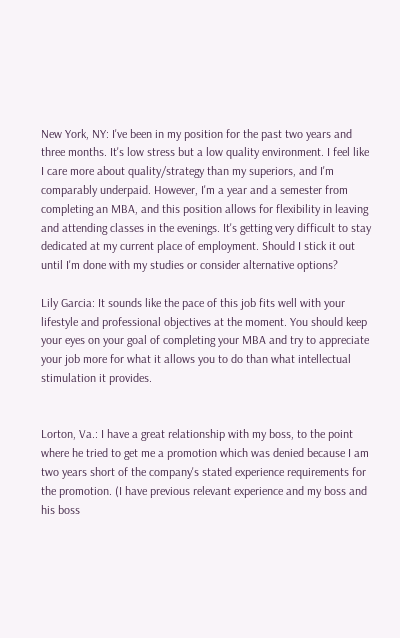New York, NY: I've been in my position for the past two years and three months. It's low stress but a low quality environment. I feel like I care more about quality/strategy than my superiors, and I'm comparably underpaid. However, I'm a year and a semester from completing an MBA, and this position allows for flexibility in leaving and attending classes in the evenings. It's getting very difficult to stay dedicated at my current place of employment. Should I stick it out until I'm done with my studies or consider alternative options?

Lily Garcia: It sounds like the pace of this job fits well with your lifestyle and professional objectives at the moment. You should keep your eyes on your goal of completing your MBA and try to appreciate your job more for what it allows you to do than what intellectual stimulation it provides.


Lorton, Va.: I have a great relationship with my boss, to the point where he tried to get me a promotion which was denied because I am two years short of the company's stated experience requirements for the promotion. (I have previous relevant experience and my boss and his boss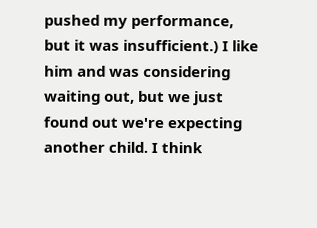pushed my performance, but it was insufficient.) I like him and was considering waiting out, but we just found out we're expecting another child. I think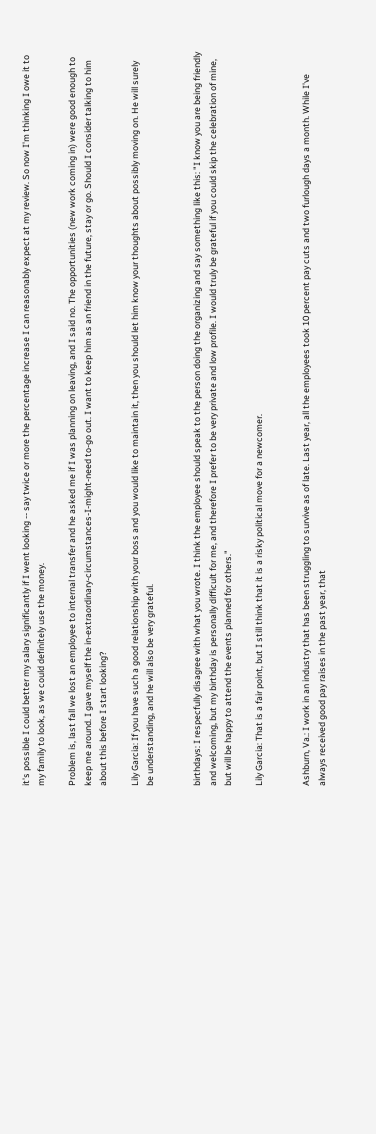it's possible I could better my salary significantly if I went looking -- say twice or more the percentage increase I can reasonably expect at my review. So now I'm thinking I owe it to my family to look, as we could definitely use the money.

Problem is, last fall we lost an employee to internal transfer and he asked me if I was planning on leaving, and I said no. The opportunities (new work coming in) were good enough to keep me around. I gave myself the in-extraordinary-circumstances-I-might-need to-go out. I want to keep him as an friend in the future, stay or go. Should I consider talking to him about this before I start looking?

Lily Garcia: If you have such a good relationship with your boss and you would like to maintain it, then you should let him know your thoughts about possibly moving on. He will surely be understanding, and he will also be very grateful.


birthdays: I respecfully disagree with what you wrote. I think the employee should speak to the person doing the organizing and say something like this: "I know you are being friendly and welcoming, but my birthday is personally difficult for me, and therefore I prefer to be very private and low profile. I would truly be grateful if you could skip the celebration of mine, but will be happy to attend the events planned for others."

Lily Garcia: That is a fair point, but I still think that it is a risky political move for a newcomer.


Ashburn, Va.: I work in an industry that has been struggling to survive as of late. Last year, all the employees took 10 percent pay cuts and two furlough days a month. While I've always received good pay raises in the past year, that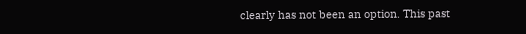clearly has not been an option. This past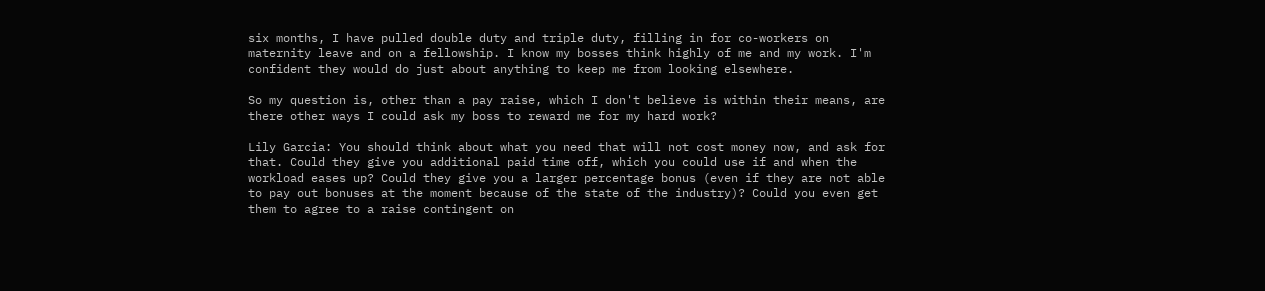six months, I have pulled double duty and triple duty, filling in for co-workers on maternity leave and on a fellowship. I know my bosses think highly of me and my work. I'm confident they would do just about anything to keep me from looking elsewhere.

So my question is, other than a pay raise, which I don't believe is within their means, are there other ways I could ask my boss to reward me for my hard work?

Lily Garcia: You should think about what you need that will not cost money now, and ask for that. Could they give you additional paid time off, which you could use if and when the workload eases up? Could they give you a larger percentage bonus (even if they are not able to pay out bonuses at the moment because of the state of the industry)? Could you even get them to agree to a raise contingent on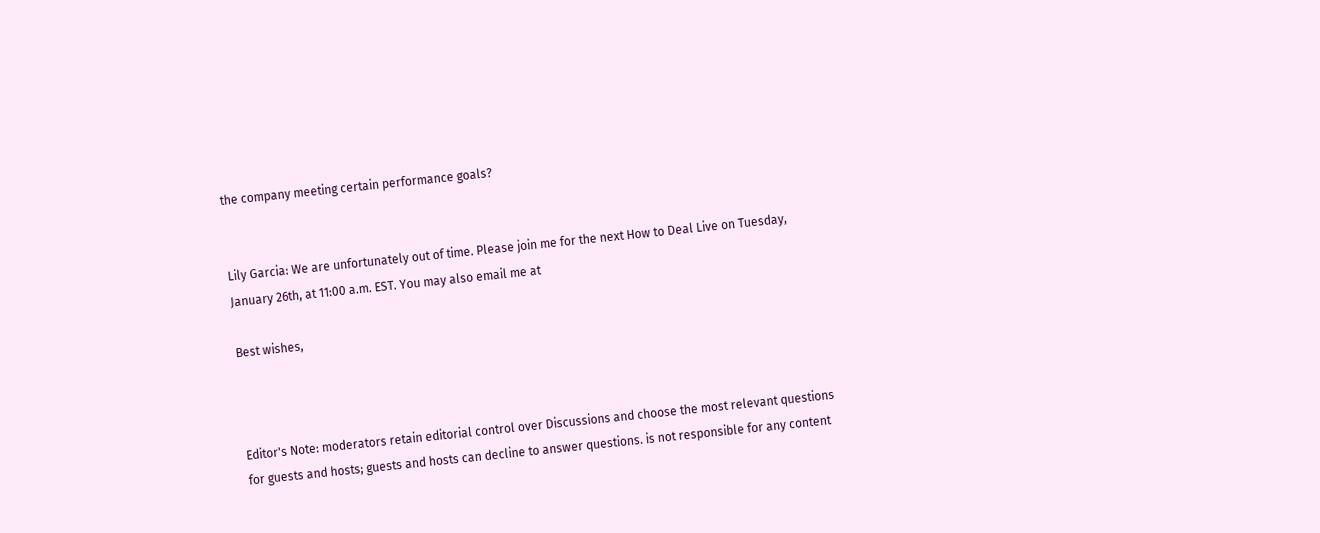the company meeting certain performance goals?


Lily Garcia: We are unfortunately out of time. Please join me for the next How to Deal Live on Tuesday, January 26th, at 11:00 a.m. EST. You may also email me at

Best wishes,



Editor's Note: moderators retain editorial control over Discussions and choose the most relevant questions for guests and hosts; guests and hosts can decline to answer questions. is not responsible for any content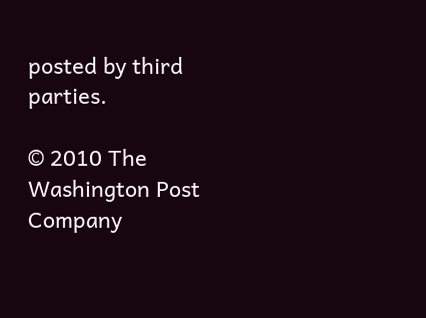posted by third parties.

© 2010 The Washington Post Company